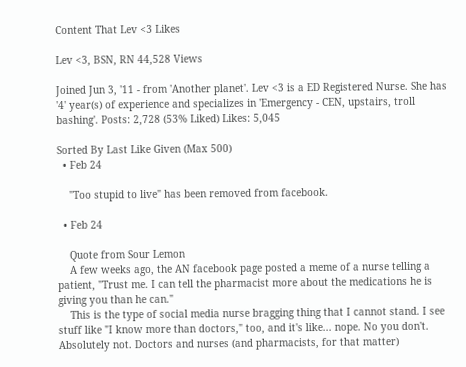Content That Lev <3 Likes

Lev <3, BSN, RN 44,528 Views

Joined Jun 3, '11 - from 'Another planet'. Lev <3 is a ED Registered Nurse. She has '4' year(s) of experience and specializes in 'Emergency - CEN, upstairs, troll bashing'. Posts: 2,728 (53% Liked) Likes: 5,045

Sorted By Last Like Given (Max 500)
  • Feb 24

    "Too stupid to live" has been removed from facebook.

  • Feb 24

    Quote from Sour Lemon
    A few weeks ago, the AN facebook page posted a meme of a nurse telling a patient, "Trust me. I can tell the pharmacist more about the medications he is giving you than he can."
    This is the type of social media nurse bragging thing that I cannot stand. I see stuff like "I know more than doctors," too, and it's like... nope. No you don't. Absolutely not. Doctors and nurses (and pharmacists, for that matter)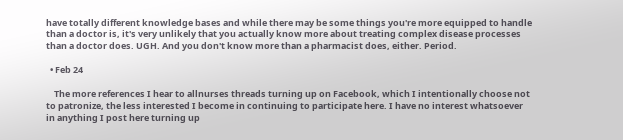have totally different knowledge bases and while there may be some things you're more equipped to handle than a doctor is, it's very unlikely that you actually know more about treating complex disease processes than a doctor does. UGH. And you don't know more than a pharmacist does, either. Period.

  • Feb 24

    The more references I hear to allnurses threads turning up on Facebook, which I intentionally choose not to patronize, the less interested I become in continuing to participate here. I have no interest whatsoever in anything I post here turning up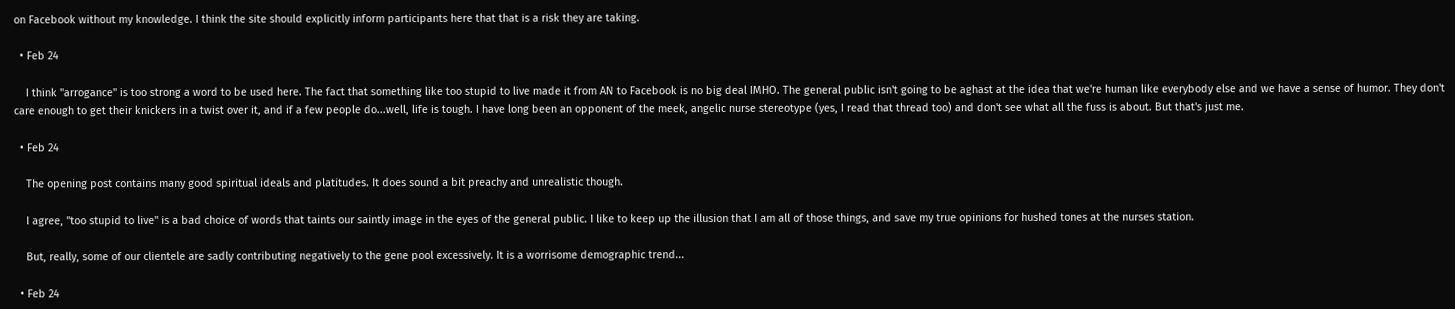on Facebook without my knowledge. I think the site should explicitly inform participants here that that is a risk they are taking.

  • Feb 24

    I think "arrogance" is too strong a word to be used here. The fact that something like too stupid to live made it from AN to Facebook is no big deal IMHO. The general public isn't going to be aghast at the idea that we're human like everybody else and we have a sense of humor. They don't care enough to get their knickers in a twist over it, and if a few people do...well, life is tough. I have long been an opponent of the meek, angelic nurse stereotype (yes, I read that thread too) and don't see what all the fuss is about. But that's just me.

  • Feb 24

    The opening post contains many good spiritual ideals and platitudes. It does sound a bit preachy and unrealistic though.

    I agree, "too stupid to live" is a bad choice of words that taints our saintly image in the eyes of the general public. I like to keep up the illusion that I am all of those things, and save my true opinions for hushed tones at the nurses station.

    But, really, some of our clientele are sadly contributing negatively to the gene pool excessively. It is a worrisome demographic trend...

  • Feb 24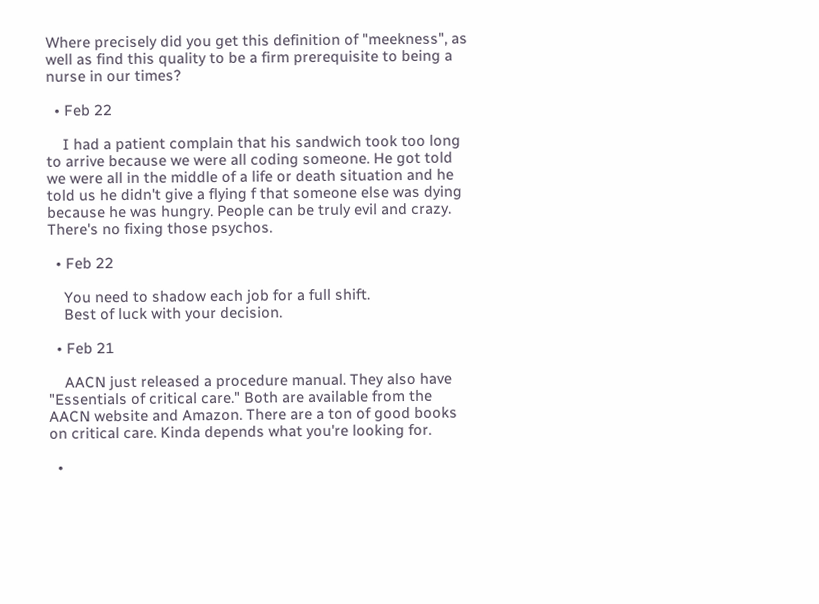Where precisely did you get this definition of "meekness", as well as find this quality to be a firm prerequisite to being a nurse in our times?

  • Feb 22

    I had a patient complain that his sandwich took too long to arrive because we were all coding someone. He got told we were all in the middle of a life or death situation and he told us he didn't give a flying f that someone else was dying because he was hungry. People can be truly evil and crazy. There's no fixing those psychos.

  • Feb 22

    You need to shadow each job for a full shift.
    Best of luck with your decision.

  • Feb 21

    AACN just released a procedure manual. They also have "Essentials of critical care." Both are available from the AACN website and Amazon. There are a ton of good books on critical care. Kinda depends what you're looking for.

  •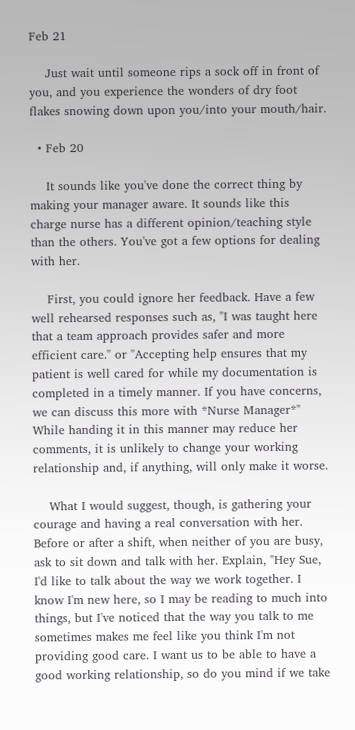Feb 21

    Just wait until someone rips a sock off in front of you, and you experience the wonders of dry foot flakes snowing down upon you/into your mouth/hair.

  • Feb 20

    It sounds like you've done the correct thing by making your manager aware. It sounds like this charge nurse has a different opinion/teaching style than the others. You've got a few options for dealing with her.

    First, you could ignore her feedback. Have a few well rehearsed responses such as, "I was taught here that a team approach provides safer and more efficient care." or "Accepting help ensures that my patient is well cared for while my documentation is completed in a timely manner. If you have concerns, we can discuss this more with *Nurse Manager*" While handing it in this manner may reduce her comments, it is unlikely to change your working relationship and, if anything, will only make it worse.

    What I would suggest, though, is gathering your courage and having a real conversation with her. Before or after a shift, when neither of you are busy, ask to sit down and talk with her. Explain, "Hey Sue, I'd like to talk about the way we work together. I know I'm new here, so I may be reading to much into things, but I've noticed that the way you talk to me sometimes makes me feel like you think I'm not providing good care. I want us to be able to have a good working relationship, so do you mind if we take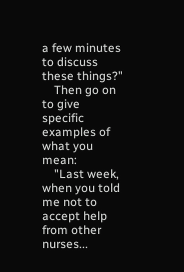a few minutes to discuss these things?"
    Then go on to give specific examples of what you mean:
    "Last week, when you told me not to accept help from other nurses...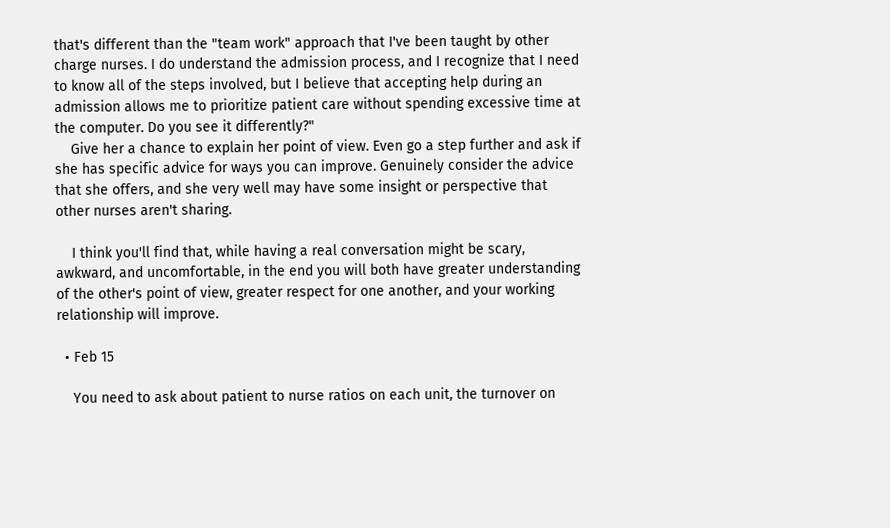that's different than the "team work" approach that I've been taught by other charge nurses. I do understand the admission process, and I recognize that I need to know all of the steps involved, but I believe that accepting help during an admission allows me to prioritize patient care without spending excessive time at the computer. Do you see it differently?"
    Give her a chance to explain her point of view. Even go a step further and ask if she has specific advice for ways you can improve. Genuinely consider the advice that she offers, and she very well may have some insight or perspective that other nurses aren't sharing.

    I think you'll find that, while having a real conversation might be scary, awkward, and uncomfortable, in the end you will both have greater understanding of the other's point of view, greater respect for one another, and your working relationship will improve.

  • Feb 15

    You need to ask about patient to nurse ratios on each unit, the turnover on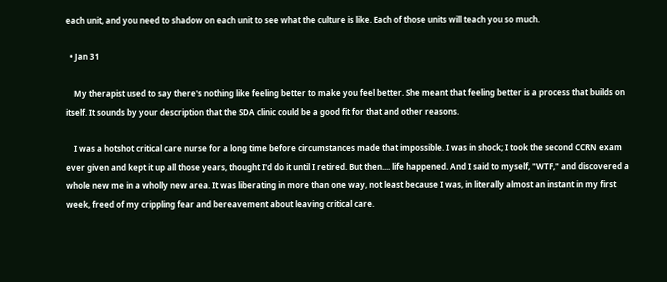each unit, and you need to shadow on each unit to see what the culture is like. Each of those units will teach you so much.

  • Jan 31

    My therapist used to say there's nothing like feeling better to make you feel better. She meant that feeling better is a process that builds on itself. It sounds by your description that the SDA clinic could be a good fit for that and other reasons.

    I was a hotshot critical care nurse for a long time before circumstances made that impossible. I was in shock; I took the second CCRN exam ever given and kept it up all those years, thought I'd do it until I retired. But then.... life happened. And I said to myself, "WTF," and discovered a whole new me in a wholly new area. It was liberating in more than one way, not least because I was, in literally almost an instant in my first week, freed of my crippling fear and bereavement about leaving critical care.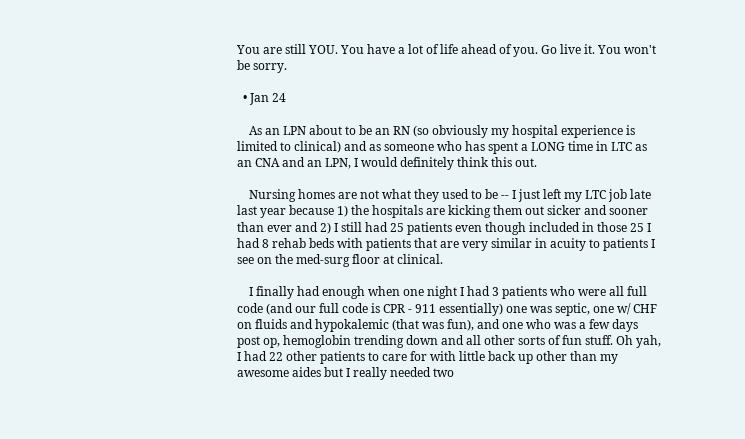You are still YOU. You have a lot of life ahead of you. Go live it. You won't be sorry.

  • Jan 24

    As an LPN about to be an RN (so obviously my hospital experience is limited to clinical) and as someone who has spent a LONG time in LTC as an CNA and an LPN, I would definitely think this out.

    Nursing homes are not what they used to be -- I just left my LTC job late last year because 1) the hospitals are kicking them out sicker and sooner than ever and 2) I still had 25 patients even though included in those 25 I had 8 rehab beds with patients that are very similar in acuity to patients I see on the med-surg floor at clinical.

    I finally had enough when one night I had 3 patients who were all full code (and our full code is CPR - 911 essentially) one was septic, one w/ CHF on fluids and hypokalemic (that was fun), and one who was a few days post op, hemoglobin trending down and all other sorts of fun stuff. Oh yah, I had 22 other patients to care for with little back up other than my awesome aides but I really needed two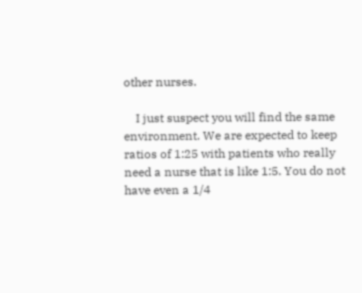other nurses.

    I just suspect you will find the same environment. We are expected to keep ratios of 1:25 with patients who really need a nurse that is like 1:5. You do not have even a 1/4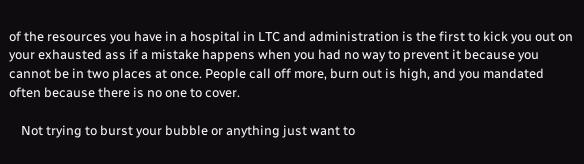of the resources you have in a hospital in LTC and administration is the first to kick you out on your exhausted ass if a mistake happens when you had no way to prevent it because you cannot be in two places at once. People call off more, burn out is high, and you mandated often because there is no one to cover.

    Not trying to burst your bubble or anything just want to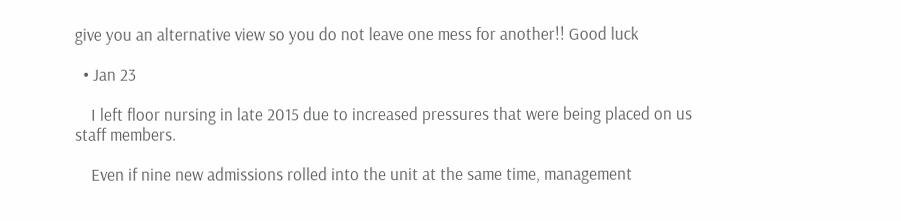give you an alternative view so you do not leave one mess for another!! Good luck

  • Jan 23

    I left floor nursing in late 2015 due to increased pressures that were being placed on us staff members.

    Even if nine new admissions rolled into the unit at the same time, management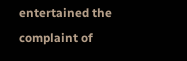entertained the complaint of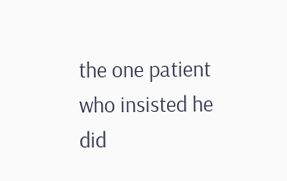the one patient who insisted he did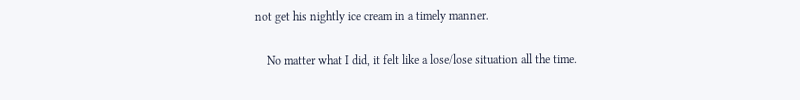not get his nightly ice cream in a timely manner.

    No matter what I did, it felt like a lose/lose situation all the time.